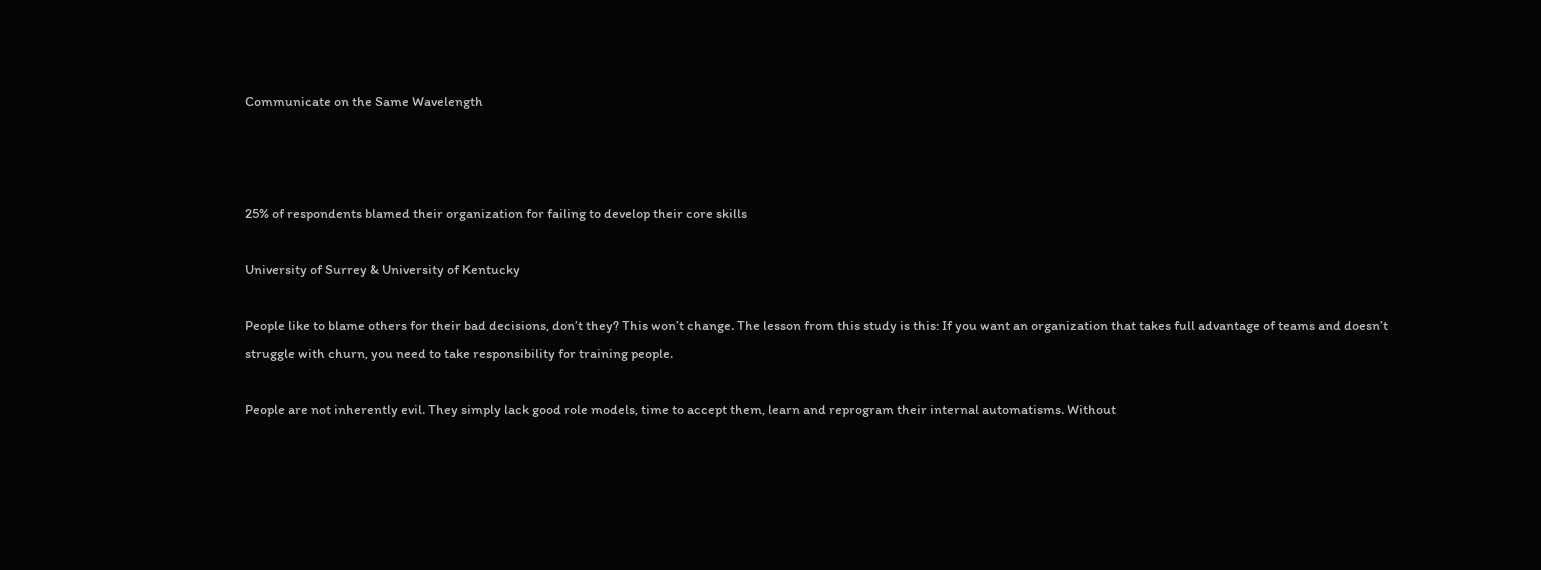Communicate on the Same Wavelength



25% of respondents blamed their organization for failing to develop their core skills

University of Surrey & University of Kentucky

People like to blame others for their bad decisions, don’t they? This won’t change. The lesson from this study is this: If you want an organization that takes full advantage of teams and doesn’t struggle with churn, you need to take responsibility for training people.

People are not inherently evil. They simply lack good role models, time to accept them, learn and reprogram their internal automatisms. Without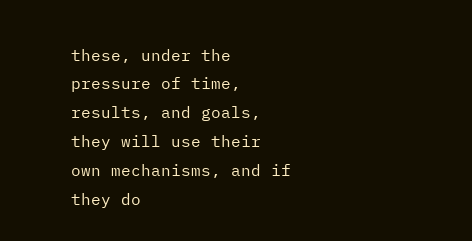these, under the pressure of time, results, and goals, they will use their own mechanisms, and if they do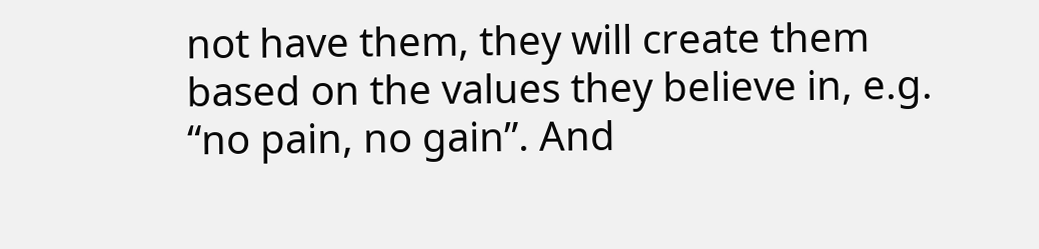not have them, they will create them based on the values they believe in, e.g. “no pain, no gain”. And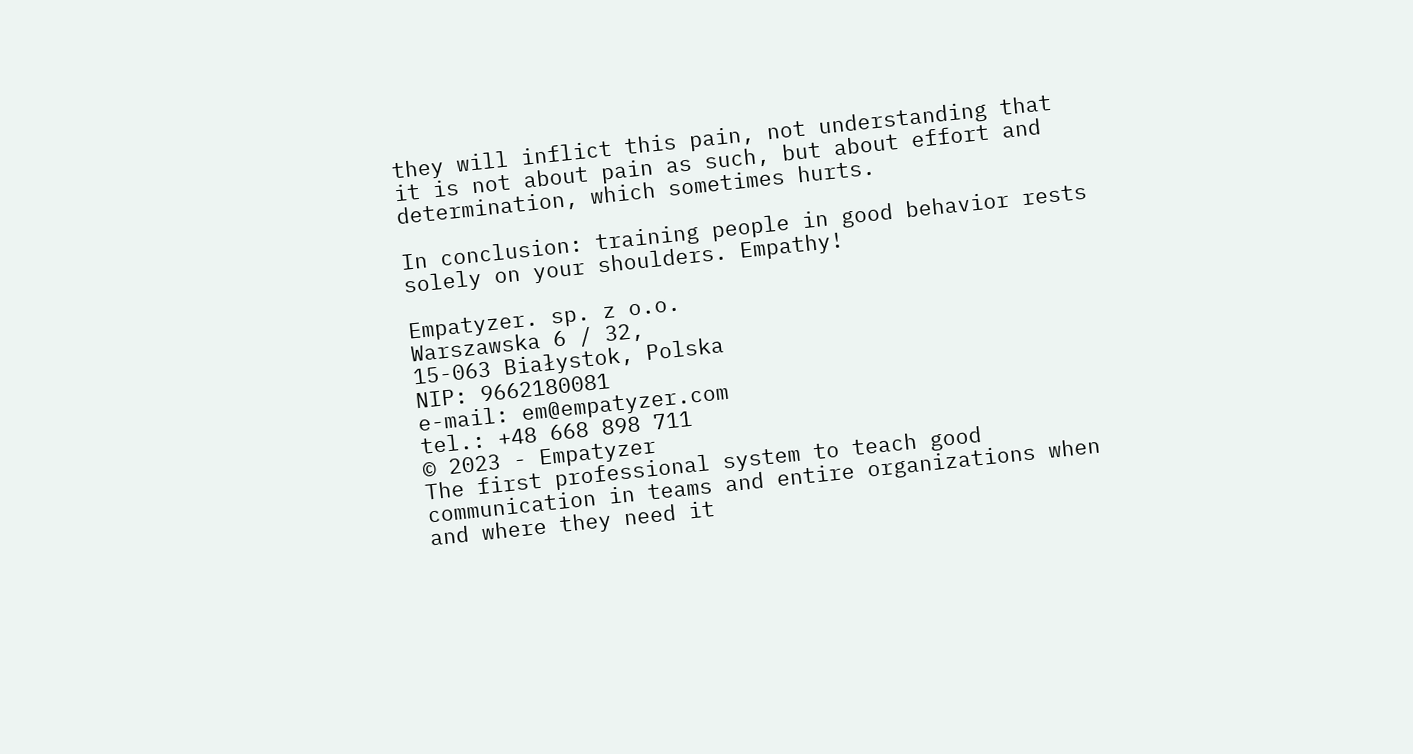they will inflict this pain, not understanding that it is not about pain as such, but about effort and determination, which sometimes hurts.

In conclusion: training people in good behavior rests solely on your shoulders. Empathy!

Empatyzer. sp. z o.o.
Warszawska 6 / 32,
15-063 Białystok, Polska
NIP: 9662180081
e-mail: em@empatyzer.com
tel.: +48 668 898 711
© 2023 - Empatyzer
The first professional system to teach good communication in teams and entire organizations when and where they need it